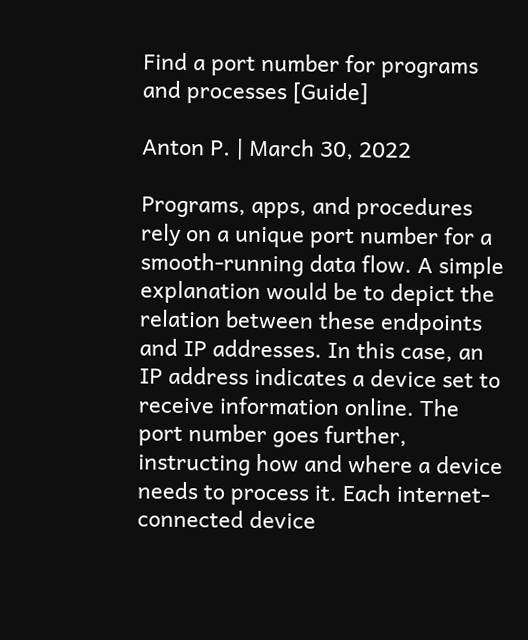Find a port number for programs and processes [Guide]

Anton P. | March 30, 2022

Programs, apps, and procedures rely on a unique port number for a smooth-running data flow. A simple explanation would be to depict the relation between these endpoints and IP addresses. In this case, an IP address indicates a device set to receive information online. The port number goes further, instructing how and where a device needs to process it. Each internet-connected device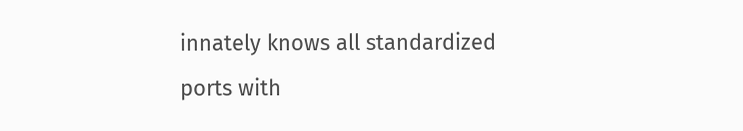innately knows all standardized ports with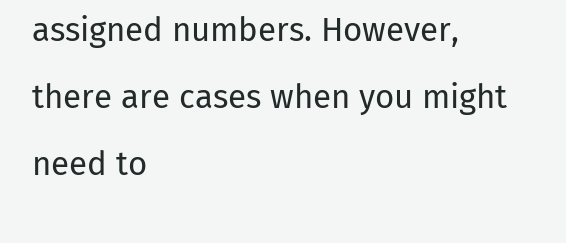assigned numbers. However, there are cases when you might need to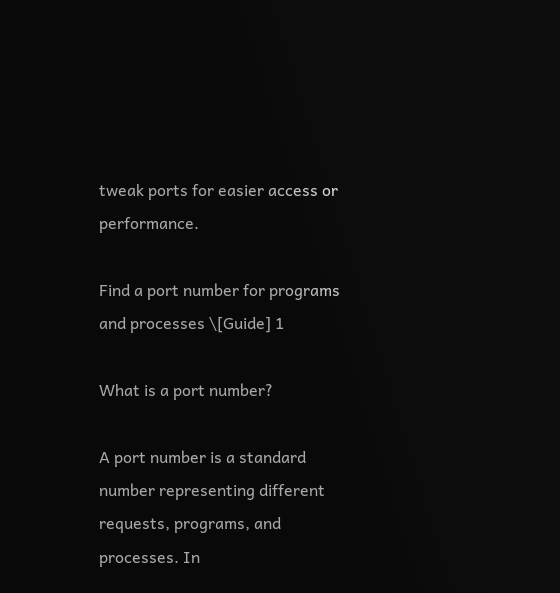tweak ports for easier access or performance.

Find a port number for programs and processes \[Guide] 1

What is a port number?

A port number is a standard number representing different requests, programs, and processes. In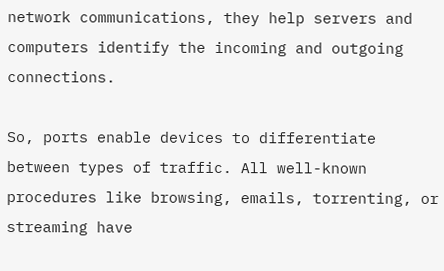network communications, they help servers and computers identify the incoming and outgoing connections.

So, ports enable devices to differentiate between types of traffic. All well-known procedures like browsing, emails, torrenting, or streaming have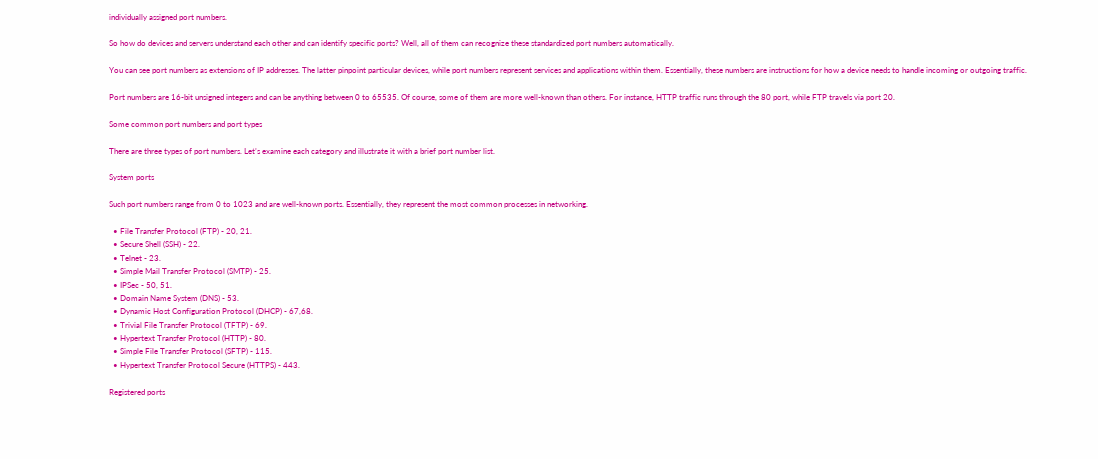individually assigned port numbers.

So how do devices and servers understand each other and can identify specific ports? Well, all of them can recognize these standardized port numbers automatically.

You can see port numbers as extensions of IP addresses. The latter pinpoint particular devices, while port numbers represent services and applications within them. Essentially, these numbers are instructions for how a device needs to handle incoming or outgoing traffic.

Port numbers are 16-bit unsigned integers and can be anything between 0 to 65535. Of course, some of them are more well-known than others. For instance, HTTP traffic runs through the 80 port, while FTP travels via port 20.

Some common port numbers and port types

There are three types of port numbers. Let’s examine each category and illustrate it with a brief port number list.

System ports

Such port numbers range from 0 to 1023 and are well-known ports. Essentially, they represent the most common processes in networking.

  • File Transfer Protocol (FTP) - 20, 21.
  • Secure Shell (SSH) - 22.
  • Telnet - 23.
  • Simple Mail Transfer Protocol (SMTP) - 25.
  • IPSec - 50, 51.
  • Domain Name System (DNS) - 53.
  • Dynamic Host Configuration Protocol (DHCP) - 67,68.
  • Trivial File Transfer Protocol (TFTP) - 69.
  • Hypertext Transfer Protocol (HTTP) - 80.
  • Simple File Transfer Protocol (SFTP) - 115.
  • Hypertext Transfer Protocol Secure (HTTPS) - 443.

Registered ports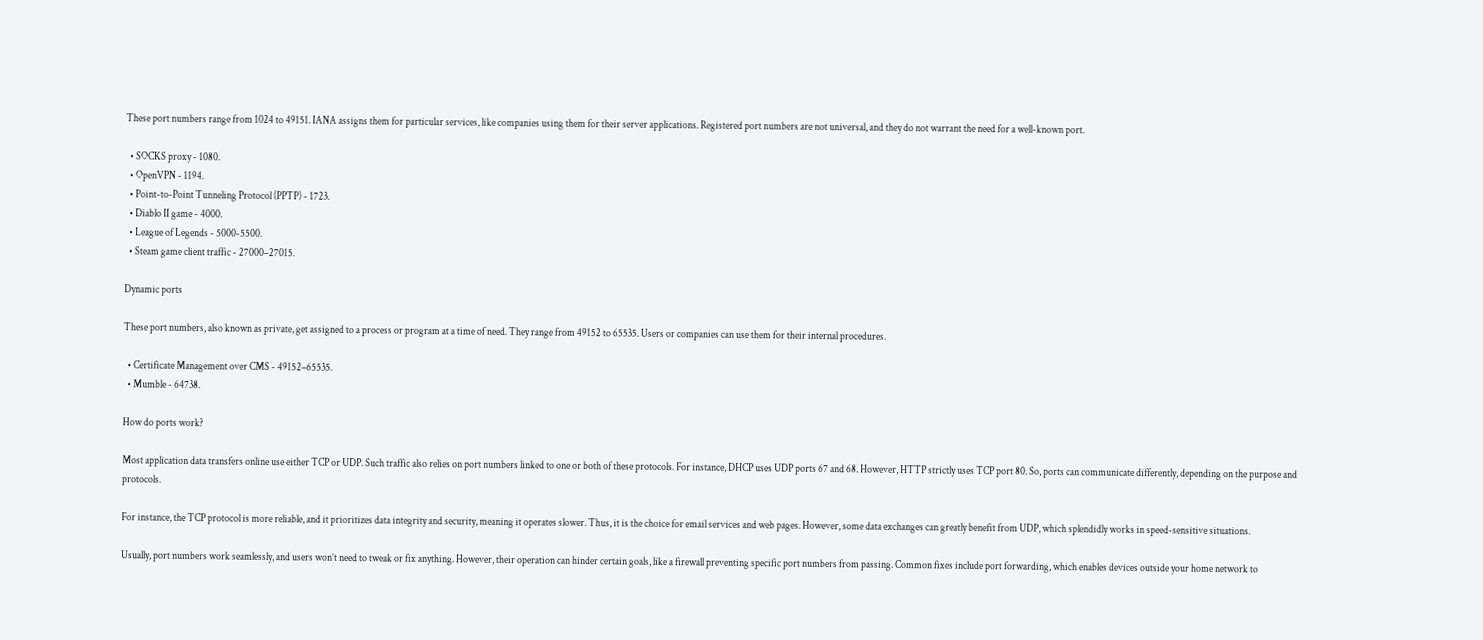These port numbers range from 1024 to 49151. IANA assigns them for particular services, like companies using them for their server applications. Registered port numbers are not universal, and they do not warrant the need for a well-known port.

  • SOCKS proxy - 1080.
  • OpenVPN - 1194.
  • Point-to-Point Tunneling Protocol (PPTP) - 1723.
  • Diablo II game - 4000.
  • League of Legends - 5000-5500.
  • Steam game client traffic - 27000–27015.

Dynamic ports

These port numbers, also known as private, get assigned to a process or program at a time of need. They range from 49152 to 65535. Users or companies can use them for their internal procedures.

  • Certificate Management over CMS - 49152–65535.
  • Mumble - 64738.

How do ports work?

Most application data transfers online use either TCP or UDP. Such traffic also relies on port numbers linked to one or both of these protocols. For instance, DHCP uses UDP ports 67 and 68. However, HTTP strictly uses TCP port 80. So, ports can communicate differently, depending on the purpose and protocols.

For instance, the TCP protocol is more reliable, and it prioritizes data integrity and security, meaning it operates slower. Thus, it is the choice for email services and web pages. However, some data exchanges can greatly benefit from UDP, which splendidly works in speed-sensitive situations.

Usually, port numbers work seamlessly, and users won’t need to tweak or fix anything. However, their operation can hinder certain goals, like a firewall preventing specific port numbers from passing. Common fixes include port forwarding, which enables devices outside your home network to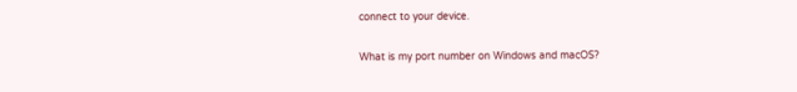connect to your device.

What is my port number on Windows and macOS?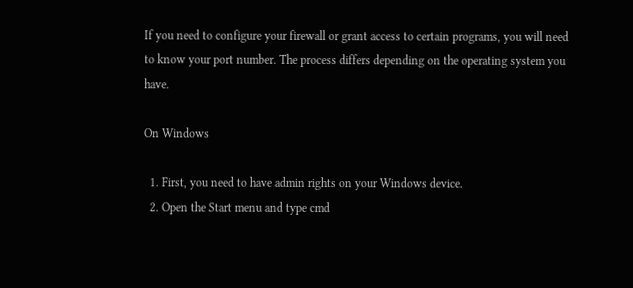If you need to configure your firewall or grant access to certain programs, you will need to know your port number. The process differs depending on the operating system you have.

On Windows

  1. First, you need to have admin rights on your Windows device.
  2. Open the Start menu and type cmd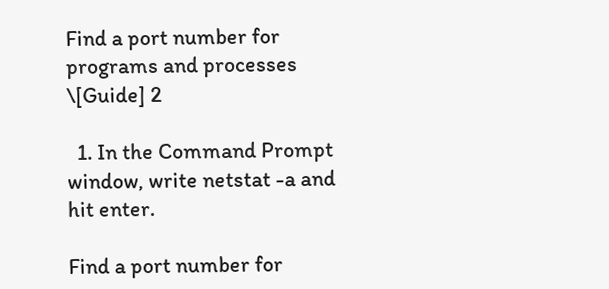Find a port number for programs and processes \[Guide] 2

  1. In the Command Prompt window, write netstat -a and hit enter.

Find a port number for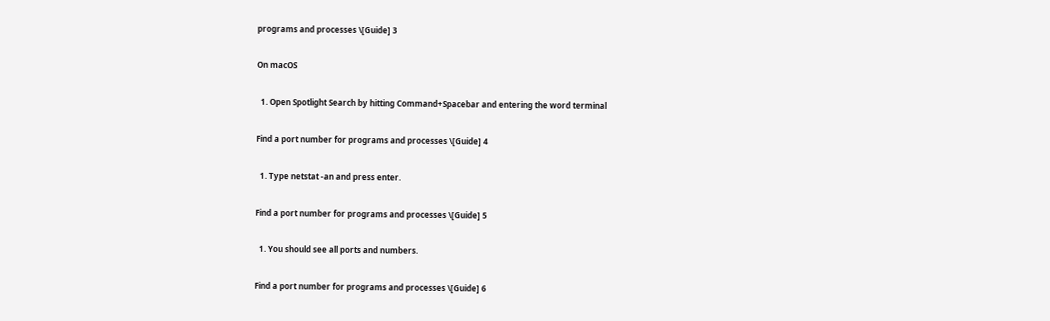programs and processes \[Guide] 3

On macOS

  1. Open Spotlight Search by hitting Command+Spacebar and entering the word terminal

Find a port number for programs and processes \[Guide] 4

  1. Type netstat -an and press enter.

Find a port number for programs and processes \[Guide] 5

  1. You should see all ports and numbers.

Find a port number for programs and processes \[Guide] 6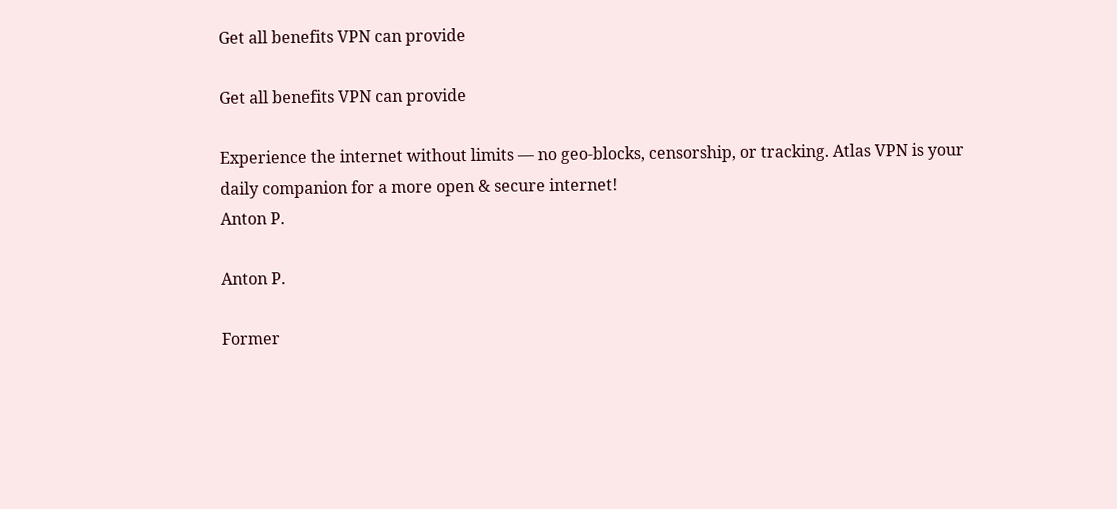Get all benefits VPN can provide

Get all benefits VPN can provide

Experience the internet without limits — no geo-blocks, censorship, or tracking. Atlas VPN is your daily companion for a more open & secure internet!
Anton P.

Anton P.

Former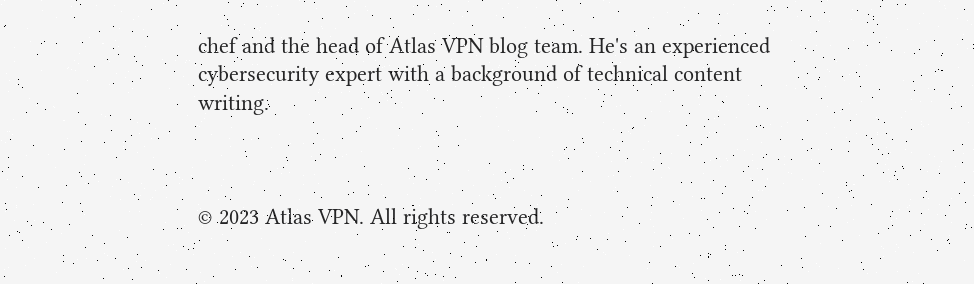chef and the head of Atlas VPN blog team. He's an experienced cybersecurity expert with a background of technical content writing.



© 2023 Atlas VPN. All rights reserved.